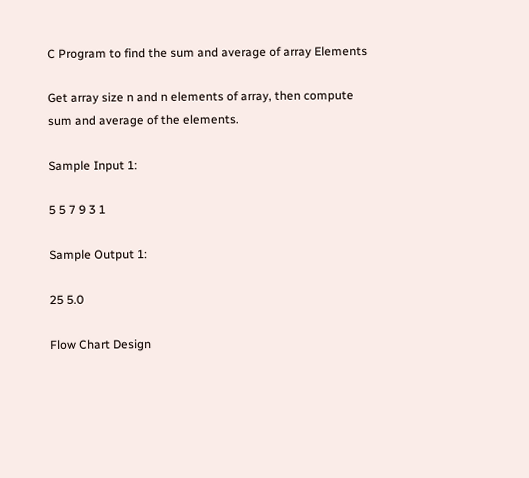C Program to find the sum and average of array Elements

Get array size n and n elements of array, then compute sum and average of the elements.

Sample Input 1:

5 5 7 9 3 1

Sample Output 1:

25 5.0

Flow Chart Design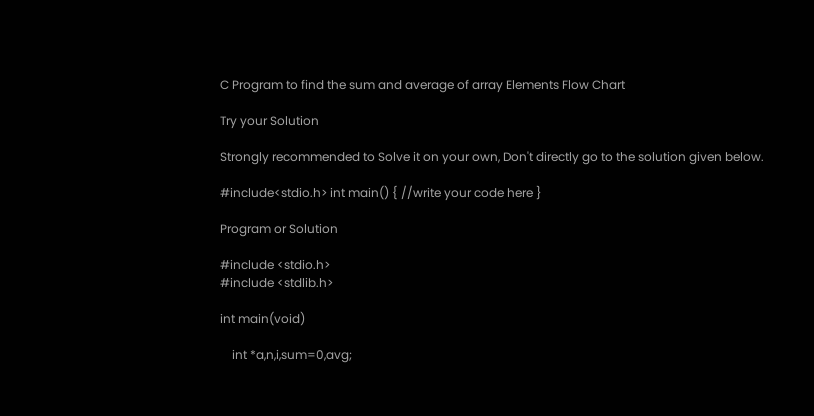C Program to find the sum and average of array Elements Flow Chart

Try your Solution

Strongly recommended to Solve it on your own, Don't directly go to the solution given below.

#include<stdio.h> int main() { //write your code here }

Program or Solution

#include <stdio.h>
#include <stdlib.h>

int main(void)

    int *a,n,i,sum=0,avg;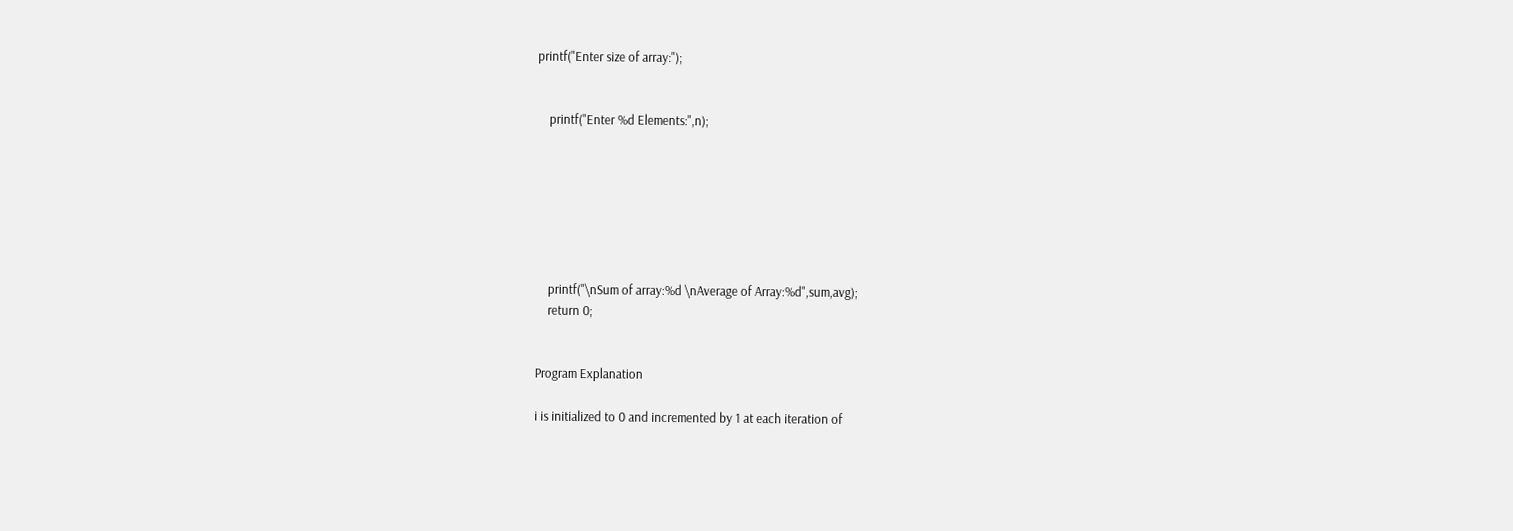printf("Enter size of array:");


    printf("Enter %d Elements:",n);







    printf("\nSum of array:%d \nAverage of Array:%d",sum,avg);
    return 0;


Program Explanation

i is initialized to 0 and incremented by 1 at each iteration of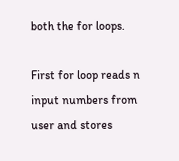both the for loops.

First for loop reads n input numbers from user and stores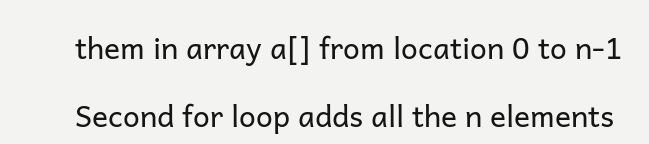them in array a[] from location 0 to n-1

Second for loop adds all the n elements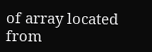of array located from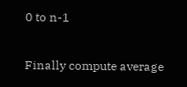0 to n-1

Finally compute average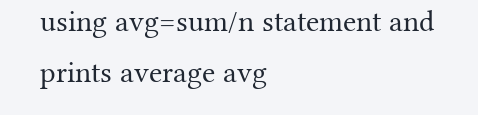using avg=sum/n statement and prints average avg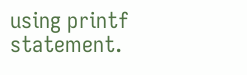using printf statement.